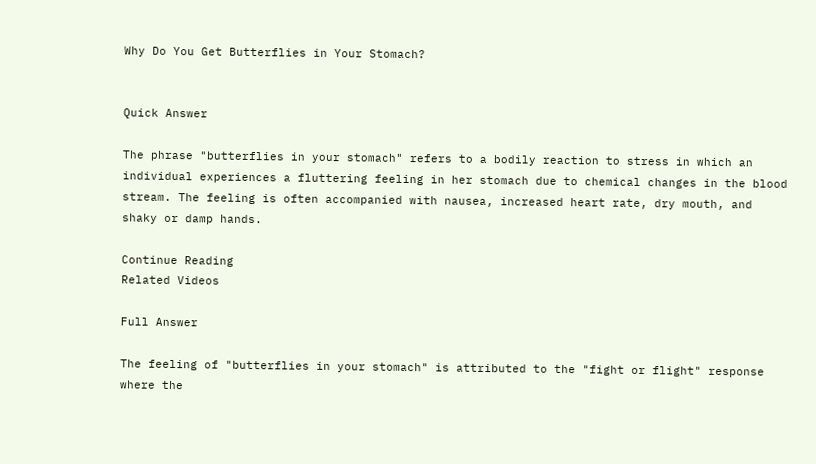Why Do You Get Butterflies in Your Stomach?


Quick Answer

The phrase "butterflies in your stomach" refers to a bodily reaction to stress in which an individual experiences a fluttering feeling in her stomach due to chemical changes in the blood stream. The feeling is often accompanied with nausea, increased heart rate, dry mouth, and shaky or damp hands.

Continue Reading
Related Videos

Full Answer

The feeling of "butterflies in your stomach" is attributed to the "fight or flight" response where the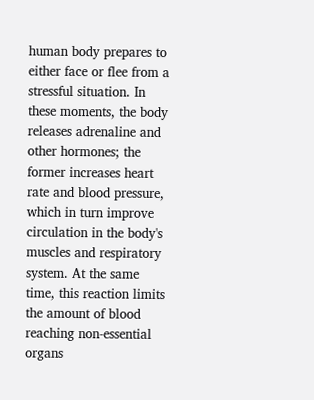human body prepares to either face or flee from a stressful situation. In these moments, the body releases adrenaline and other hormones; the former increases heart rate and blood pressure, which in turn improve circulation in the body's muscles and respiratory system. At the same time, this reaction limits the amount of blood reaching non-essential organs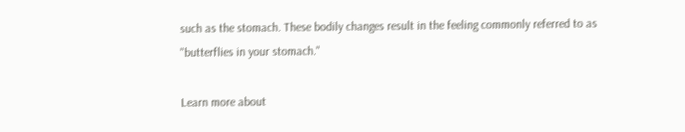such as the stomach. These bodily changes result in the feeling commonly referred to as "butterflies in your stomach."

Learn more about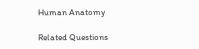Human Anatomy

Related Questions